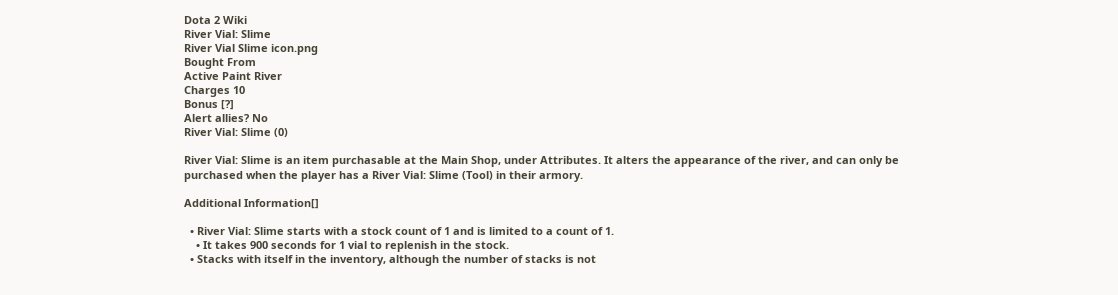Dota 2 Wiki
River Vial: Slime
River Vial Slime icon.png
Bought From
Active Paint River
Charges 10
Bonus [?]
Alert allies? No
River Vial: Slime (0)

River Vial: Slime is an item purchasable at the Main Shop, under Attributes. It alters the appearance of the river, and can only be purchased when the player has a River Vial: Slime (Tool) in their armory.

Additional Information[]

  • River Vial: Slime starts with a stock count of 1 and is limited to a count of 1.
    • It takes 900 seconds for 1 vial to replenish in the stock.
  • Stacks with itself in the inventory, although the number of stacks is not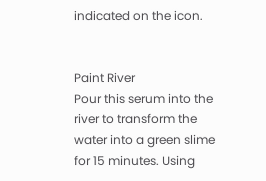indicated on the icon.


Paint River
Pour this serum into the river to transform the water into a green slime for 15 minutes. Using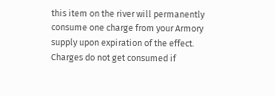this item on the river will permanently consume one charge from your Armory supply upon expiration of the effect. Charges do not get consumed if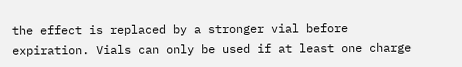the effect is replaced by a stronger vial before expiration. Vials can only be used if at least one charge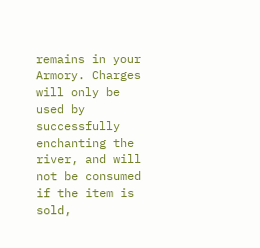remains in your Armory. Charges will only be used by successfully enchanting the river, and will not be consumed if the item is sold,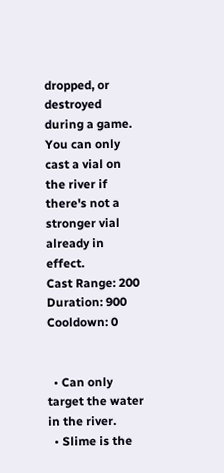dropped, or destroyed during a game. You can only cast a vial on the river if there's not a stronger vial already in effect.
Cast Range: 200
Duration: 900
Cooldown: 0


  • Can only target the water in the river.
  • Slime is the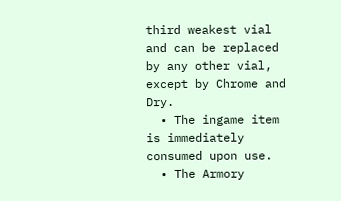third weakest vial and can be replaced by any other vial, except by Chrome and Dry.
  • The ingame item is immediately consumed upon use.
  • The Armory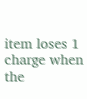item loses 1 charge when the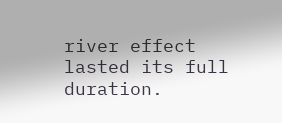river effect lasted its full duration.